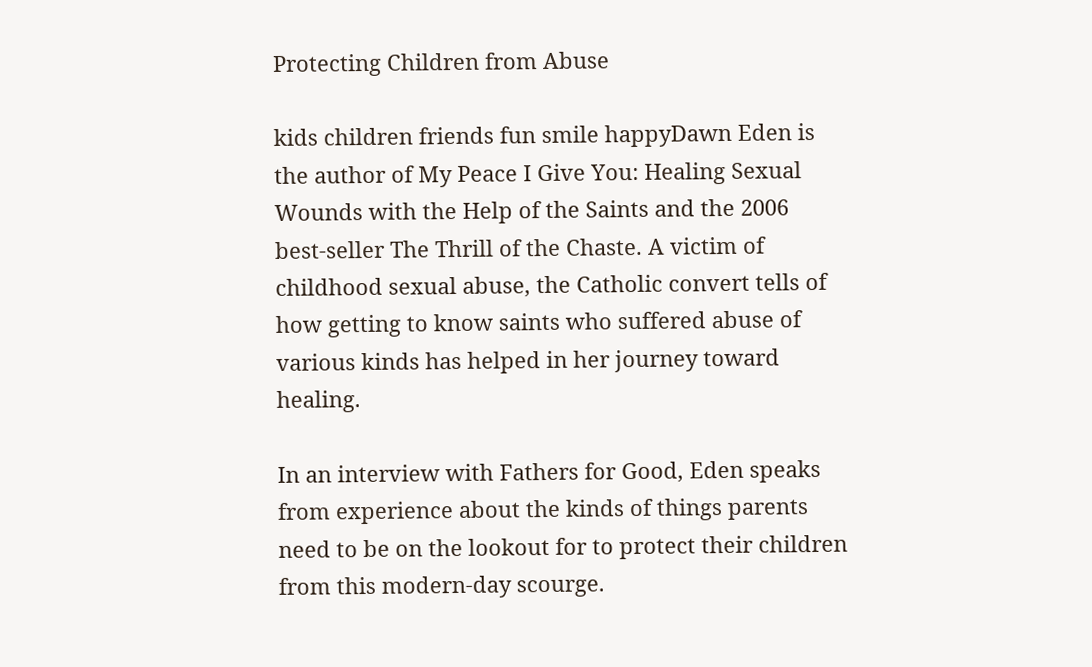Protecting Children from Abuse

kids children friends fun smile happyDawn Eden is the author of My Peace I Give You: Healing Sexual Wounds with the Help of the Saints and the 2006 best-seller The Thrill of the Chaste. A victim of childhood sexual abuse, the Catholic convert tells of how getting to know saints who suffered abuse of various kinds has helped in her journey toward healing.

In an interview with Fathers for Good, Eden speaks from experience about the kinds of things parents need to be on the lookout for to protect their children from this modern-day scourge.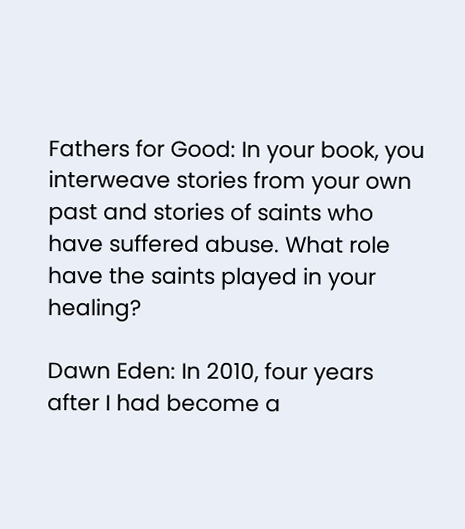Fathers for Good: In your book, you interweave stories from your own past and stories of saints who have suffered abuse. What role have the saints played in your healing?

Dawn Eden: In 2010, four years after I had become a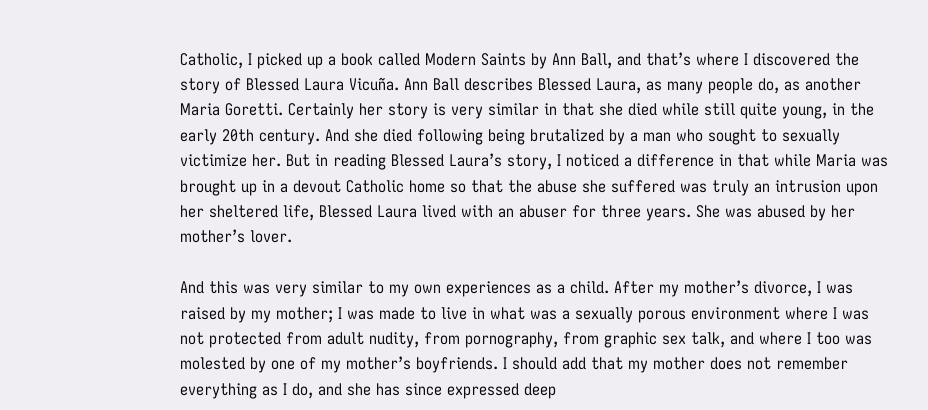Catholic, I picked up a book called Modern Saints by Ann Ball, and that’s where I discovered the story of Blessed Laura Vicuña. Ann Ball describes Blessed Laura, as many people do, as another Maria Goretti. Certainly her story is very similar in that she died while still quite young, in the early 20th century. And she died following being brutalized by a man who sought to sexually victimize her. But in reading Blessed Laura’s story, I noticed a difference in that while Maria was brought up in a devout Catholic home so that the abuse she suffered was truly an intrusion upon her sheltered life, Blessed Laura lived with an abuser for three years. She was abused by her mother’s lover.

And this was very similar to my own experiences as a child. After my mother’s divorce, I was raised by my mother; I was made to live in what was a sexually porous environment where I was not protected from adult nudity, from pornography, from graphic sex talk, and where I too was molested by one of my mother’s boyfriends. I should add that my mother does not remember everything as I do, and she has since expressed deep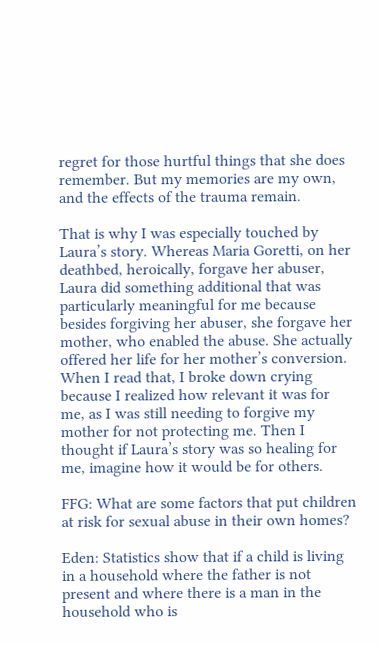regret for those hurtful things that she does remember. But my memories are my own, and the effects of the trauma remain.

That is why I was especially touched by Laura’s story. Whereas Maria Goretti, on her deathbed, heroically, forgave her abuser, Laura did something additional that was particularly meaningful for me because besides forgiving her abuser, she forgave her mother, who enabled the abuse. She actually offered her life for her mother’s conversion. When I read that, I broke down crying because I realized how relevant it was for me, as I was still needing to forgive my mother for not protecting me. Then I thought if Laura’s story was so healing for me, imagine how it would be for others.

FFG: What are some factors that put children at risk for sexual abuse in their own homes?

Eden: Statistics show that if a child is living in a household where the father is not present and where there is a man in the household who is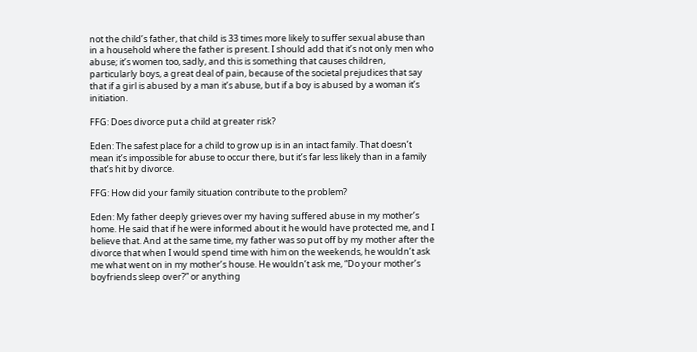not the child’s father, that child is 33 times more likely to suffer sexual abuse than in a household where the father is present. I should add that it’s not only men who abuse; it’s women too, sadly, and this is something that causes children, particularly boys, a great deal of pain, because of the societal prejudices that say that if a girl is abused by a man it’s abuse, but if a boy is abused by a woman it’s initiation.

FFG: Does divorce put a child at greater risk?

Eden: The safest place for a child to grow up is in an intact family. That doesn’t mean it’s impossible for abuse to occur there, but it’s far less likely than in a family that’s hit by divorce.

FFG: How did your family situation contribute to the problem?

Eden: My father deeply grieves over my having suffered abuse in my mother’s home. He said that if he were informed about it he would have protected me, and I believe that. And at the same time, my father was so put off by my mother after the divorce that when I would spend time with him on the weekends, he wouldn’t ask me what went on in my mother’s house. He wouldn’t ask me, “Do your mother’s boyfriends sleep over?” or anything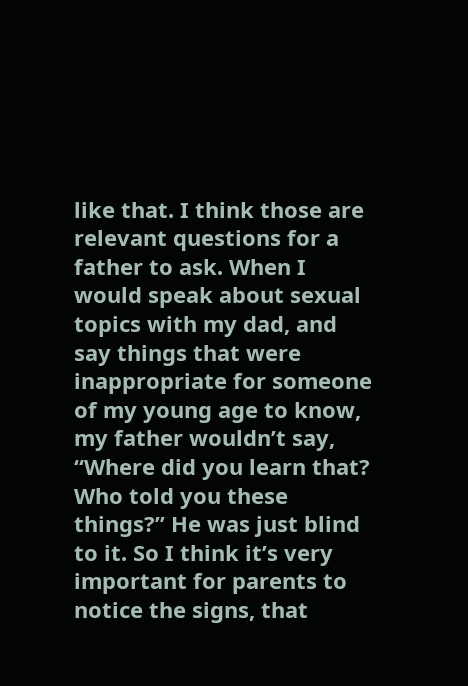like that. I think those are relevant questions for a father to ask. When I would speak about sexual topics with my dad, and say things that were inappropriate for someone of my young age to know, my father wouldn’t say, “Where did you learn that? Who told you these things?” He was just blind to it. So I think it’s very important for parents to notice the signs, that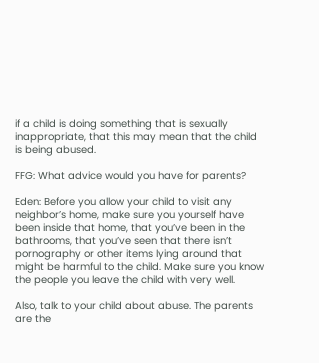if a child is doing something that is sexually inappropriate, that this may mean that the child is being abused.

FFG: What advice would you have for parents?

Eden: Before you allow your child to visit any neighbor’s home, make sure you yourself have been inside that home, that you’ve been in the bathrooms, that you’ve seen that there isn’t pornography or other items lying around that might be harmful to the child. Make sure you know the people you leave the child with very well.

Also, talk to your child about abuse. The parents are the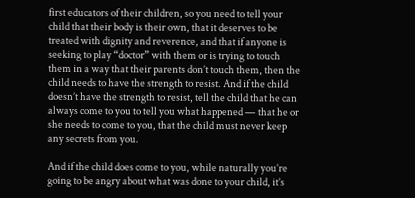first educators of their children, so you need to tell your child that their body is their own, that it deserves to be treated with dignity and reverence, and that if anyone is seeking to play “doctor” with them or is trying to touch them in a way that their parents don’t touch them, then the child needs to have the strength to resist. And if the child doesn’t have the strength to resist, tell the child that he can always come to you to tell you what happened — that he or she needs to come to you, that the child must never keep any secrets from you.

And if the child does come to you, while naturally you’re going to be angry about what was done to your child, it’s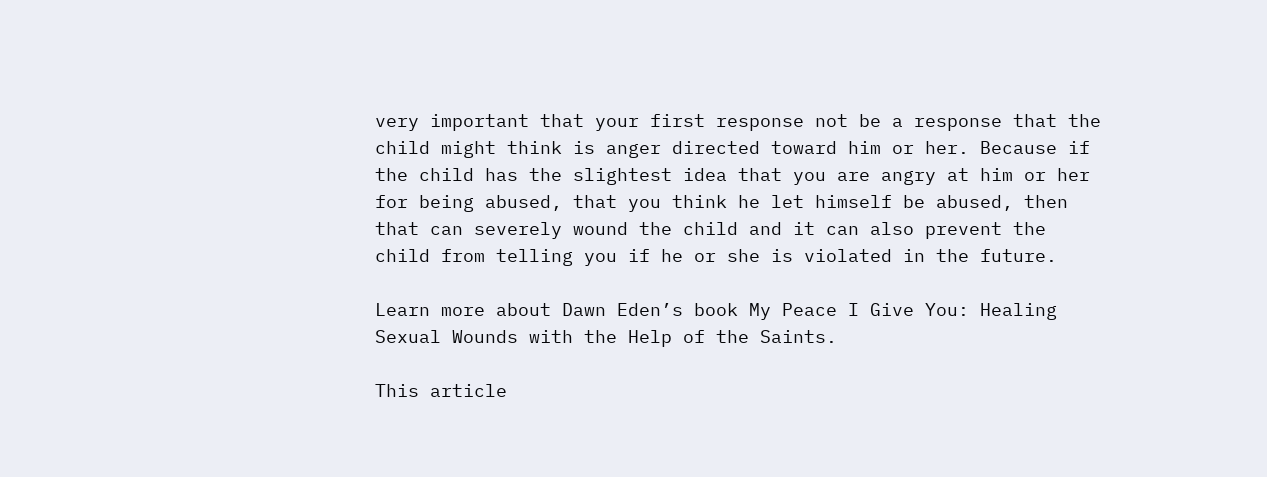very important that your first response not be a response that the child might think is anger directed toward him or her. Because if the child has the slightest idea that you are angry at him or her for being abused, that you think he let himself be abused, then that can severely wound the child and it can also prevent the child from telling you if he or she is violated in the future.

Learn more about Dawn Eden’s book My Peace I Give You: Healing Sexual Wounds with the Help of the Saints.

This article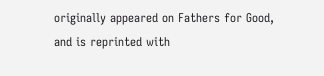originally appeared on Fathers for Good, and is reprinted with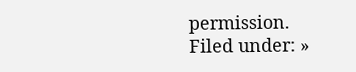permission.
Filed under: »